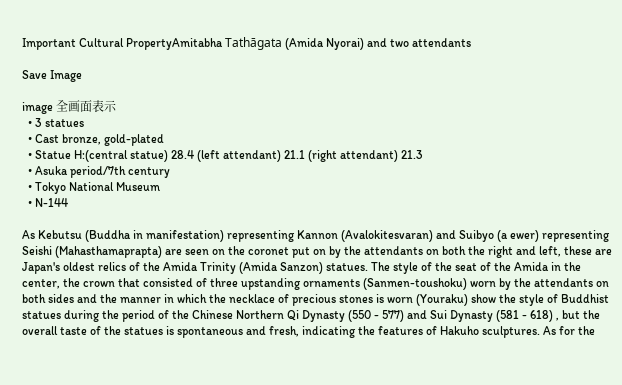Important Cultural PropertyAmitabha Tathāgata (Amida Nyorai) and two attendants

Save Image

image 全画面表示
  • 3 statues
  • Cast bronze, gold-plated
  • Statue H:(central statue) 28.4 (left attendant) 21.1 (right attendant) 21.3
  • Asuka period/7th century
  • Tokyo National Museum
  • N-144

As Kebutsu (Buddha in manifestation) representing Kannon (Avalokitesvaran) and Suibyo (a ewer) representing Seishi (Mahasthamaprapta) are seen on the coronet put on by the attendants on both the right and left, these are Japan's oldest relics of the Amida Trinity (Amida Sanzon) statues. The style of the seat of the Amida in the center, the crown that consisted of three upstanding ornaments (Sanmen-toushoku) worn by the attendants on both sides and the manner in which the necklace of precious stones is worn (Youraku) show the style of Buddhist statues during the period of the Chinese Northern Qi Dynasty (550 - 577) and Sui Dynasty (581 - 618) , but the overall taste of the statues is spontaneous and fresh, indicating the features of Hakuho sculptures. As for the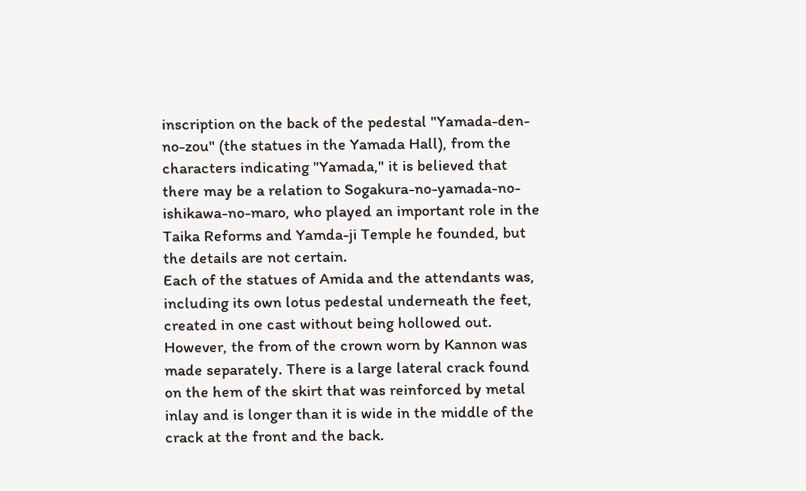inscription on the back of the pedestal "Yamada-den-no-zou" (the statues in the Yamada Hall), from the characters indicating "Yamada," it is believed that there may be a relation to Sogakura-no-yamada-no-ishikawa-no-maro, who played an important role in the Taika Reforms and Yamda-ji Temple he founded, but the details are not certain.
Each of the statues of Amida and the attendants was, including its own lotus pedestal underneath the feet, created in one cast without being hollowed out. However, the from of the crown worn by Kannon was made separately. There is a large lateral crack found on the hem of the skirt that was reinforced by metal inlay and is longer than it is wide in the middle of the crack at the front and the back.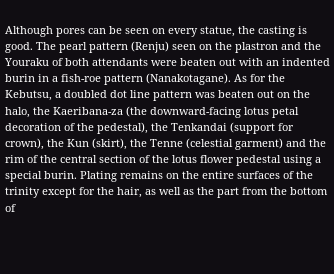Although pores can be seen on every statue, the casting is good. The pearl pattern (Renju) seen on the plastron and the Youraku of both attendants were beaten out with an indented burin in a fish-roe pattern (Nanakotagane). As for the Kebutsu, a doubled dot line pattern was beaten out on the halo, the Kaeribana-za (the downward-facing lotus petal decoration of the pedestal), the Tenkandai (support for crown), the Kun (skirt), the Tenne (celestial garment) and the rim of the central section of the lotus flower pedestal using a special burin. Plating remains on the entire surfaces of the trinity except for the hair, as well as the part from the bottom of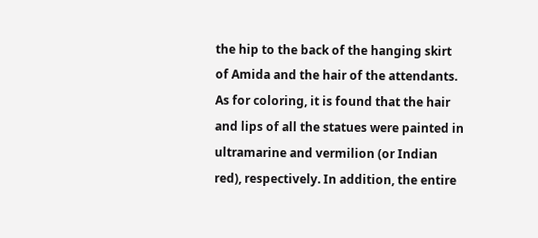the hip to the back of the hanging skirt of Amida and the hair of the attendants. As for coloring, it is found that the hair and lips of all the statues were painted in ultramarine and vermilion (or Indian red), respectively. In addition, the entire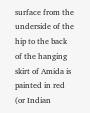surface from the underside of the hip to the back of the hanging skirt of Amida is painted in red (or Indian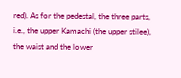red). As for the pedestal, the three parts, i.e., the upper Kamachi (the upper stilee), the waist and the lower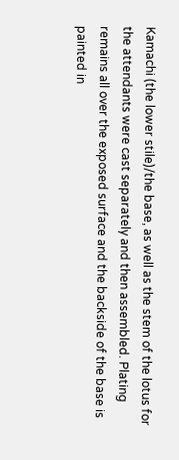Kamachi (the lower stile)/the base, as well as the stem of the lotus for the attendants were cast separately and then assembled. Plating remains all over the exposed surface and the backside of the base is painted in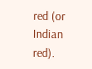red (or Indian red).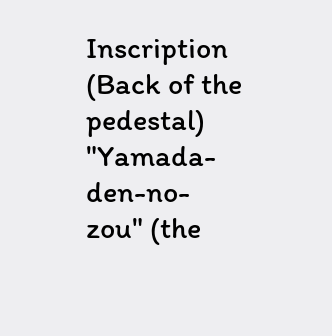Inscription (Back of the pedestal)
"Yamada-den-no-zou" (the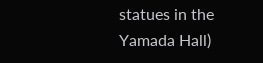statues in the Yamada Hall)